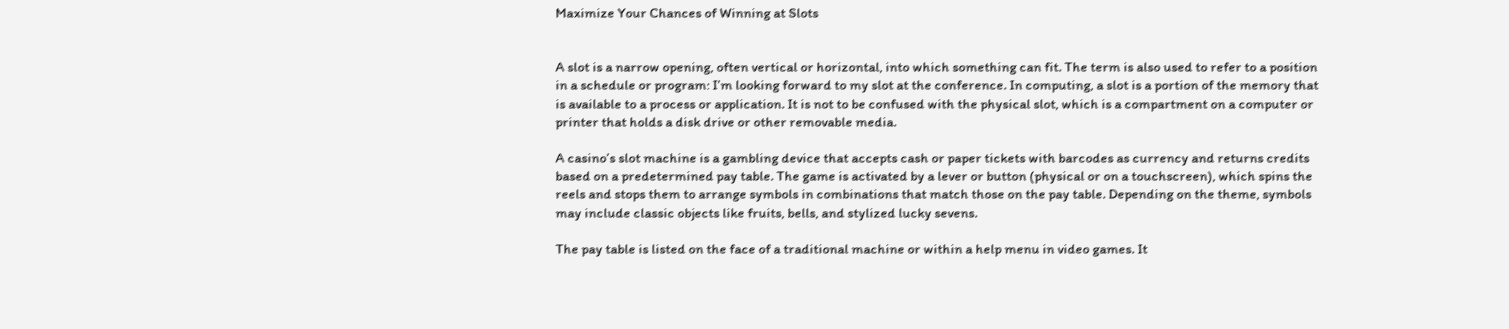Maximize Your Chances of Winning at Slots


A slot is a narrow opening, often vertical or horizontal, into which something can fit. The term is also used to refer to a position in a schedule or program: I’m looking forward to my slot at the conference. In computing, a slot is a portion of the memory that is available to a process or application. It is not to be confused with the physical slot, which is a compartment on a computer or printer that holds a disk drive or other removable media.

A casino’s slot machine is a gambling device that accepts cash or paper tickets with barcodes as currency and returns credits based on a predetermined pay table. The game is activated by a lever or button (physical or on a touchscreen), which spins the reels and stops them to arrange symbols in combinations that match those on the pay table. Depending on the theme, symbols may include classic objects like fruits, bells, and stylized lucky sevens.

The pay table is listed on the face of a traditional machine or within a help menu in video games. It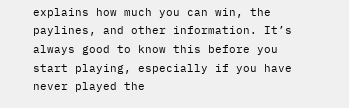explains how much you can win, the paylines, and other information. It’s always good to know this before you start playing, especially if you have never played the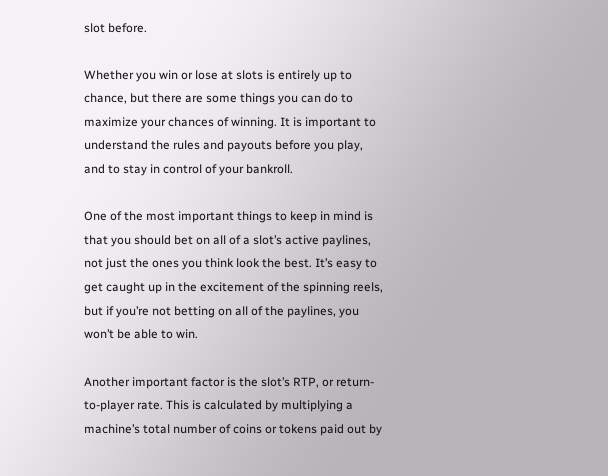slot before.

Whether you win or lose at slots is entirely up to chance, but there are some things you can do to maximize your chances of winning. It is important to understand the rules and payouts before you play, and to stay in control of your bankroll.

One of the most important things to keep in mind is that you should bet on all of a slot’s active paylines, not just the ones you think look the best. It’s easy to get caught up in the excitement of the spinning reels, but if you’re not betting on all of the paylines, you won’t be able to win.

Another important factor is the slot’s RTP, or return-to-player rate. This is calculated by multiplying a machine’s total number of coins or tokens paid out by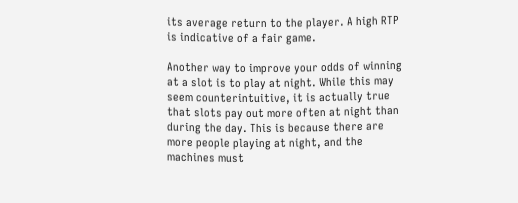its average return to the player. A high RTP is indicative of a fair game.

Another way to improve your odds of winning at a slot is to play at night. While this may seem counterintuitive, it is actually true that slots pay out more often at night than during the day. This is because there are more people playing at night, and the machines must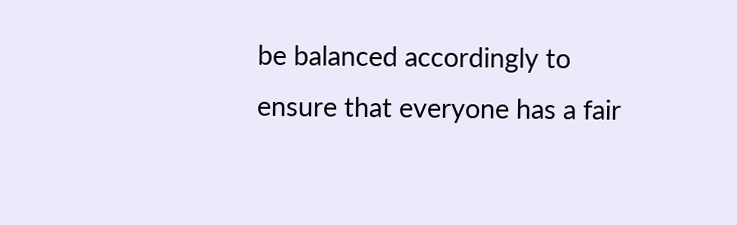be balanced accordingly to ensure that everyone has a fair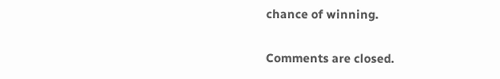chance of winning.

Comments are closed.